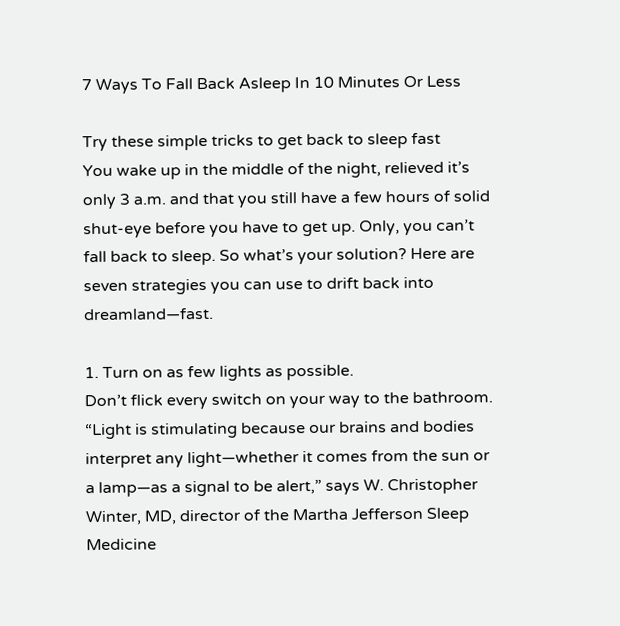7 Ways To Fall Back Asleep In 10 Minutes Or Less

Try these simple tricks to get back to sleep fast
You wake up in the middle of the night, relieved it’s only 3 a.m. and that you still have a few hours of solid shut-eye before you have to get up. Only, you can’t fall back to sleep. So what’s your solution? Here are seven strategies you can use to drift back into dreamland—fast.

1. Turn on as few lights as possible.
Don’t flick every switch on your way to the bathroom. “Light is stimulating because our brains and bodies interpret any light—whether it comes from the sun or a lamp—as a signal to be alert,” says W. Christopher Winter, MD, director of the Martha Jefferson Sleep Medicine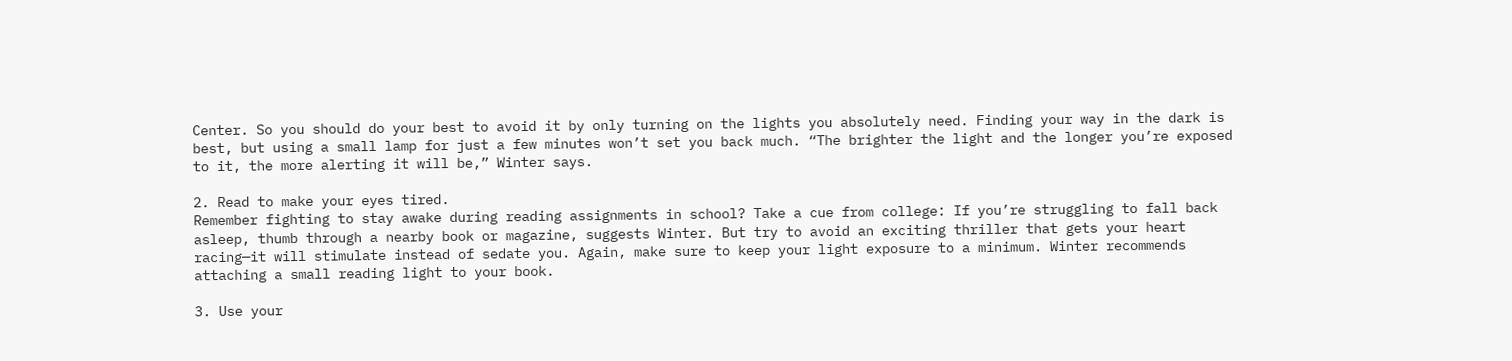Center. So you should do your best to avoid it by only turning on the lights you absolutely need. Finding your way in the dark is best, but using a small lamp for just a few minutes won’t set you back much. “The brighter the light and the longer you’re exposed to it, the more alerting it will be,” Winter says.

2. Read to make your eyes tired.
Remember fighting to stay awake during reading assignments in school? Take a cue from college: If you’re struggling to fall back asleep, thumb through a nearby book or magazine, suggests Winter. But try to avoid an exciting thriller that gets your heart racing—it will stimulate instead of sedate you. Again, make sure to keep your light exposure to a minimum. Winter recommends attaching a small reading light to your book.

3. Use your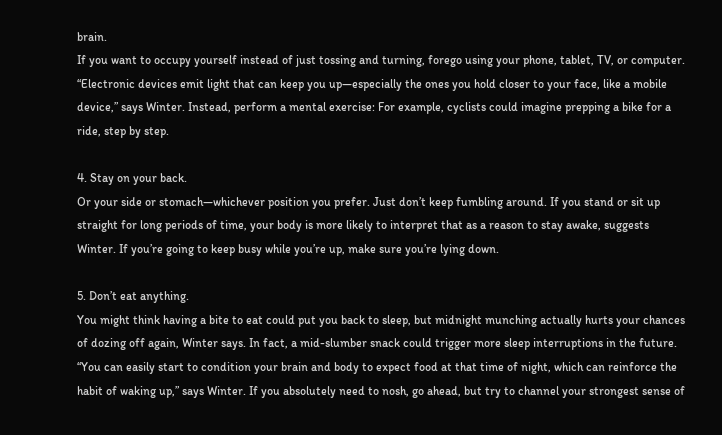brain.
If you want to occupy yourself instead of just tossing and turning, forego using your phone, tablet, TV, or computer. “Electronic devices emit light that can keep you up—especially the ones you hold closer to your face, like a mobile device,” says Winter. Instead, perform a mental exercise: For example, cyclists could imagine prepping a bike for a ride, step by step.

4. Stay on your back.
Or your side or stomach—whichever position you prefer. Just don’t keep fumbling around. If you stand or sit up straight for long periods of time, your body is more likely to interpret that as a reason to stay awake, suggests Winter. If you’re going to keep busy while you’re up, make sure you’re lying down.

5. Don’t eat anything.
You might think having a bite to eat could put you back to sleep, but midnight munching actually hurts your chances of dozing off again, Winter says. In fact, a mid-slumber snack could trigger more sleep interruptions in the future. “You can easily start to condition your brain and body to expect food at that time of night, which can reinforce the habit of waking up,” says Winter. If you absolutely need to nosh, go ahead, but try to channel your strongest sense of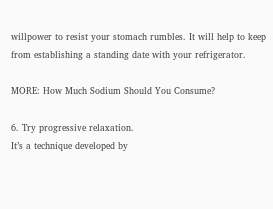willpower to resist your stomach rumbles. It will help to keep from establishing a standing date with your refrigerator.

MORE: How Much Sodium Should You Consume?

6. Try progressive relaxation.
It’s a technique developed by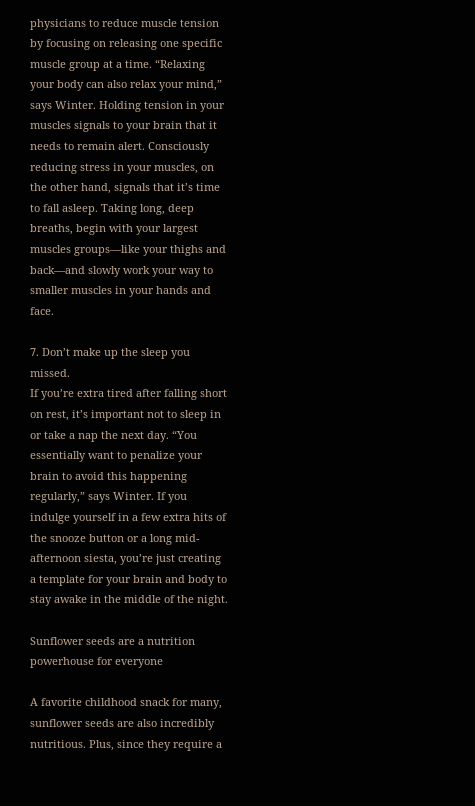physicians to reduce muscle tension by focusing on releasing one specific muscle group at a time. “Relaxing your body can also relax your mind,” says Winter. Holding tension in your muscles signals to your brain that it needs to remain alert. Consciously reducing stress in your muscles, on the other hand, signals that it’s time to fall asleep. Taking long, deep breaths, begin with your largest muscles groups—like your thighs and back—and slowly work your way to smaller muscles in your hands and face.

7. Don’t make up the sleep you missed.
If you’re extra tired after falling short on rest, it’s important not to sleep in or take a nap the next day. “You essentially want to penalize your brain to avoid this happening regularly,” says Winter. If you indulge yourself in a few extra hits of the snooze button or a long mid-afternoon siesta, you’re just creating a template for your brain and body to stay awake in the middle of the night.

Sunflower seeds are a nutrition powerhouse for everyone

A favorite childhood snack for many, sunflower seeds are also incredibly nutritious. Plus, since they require a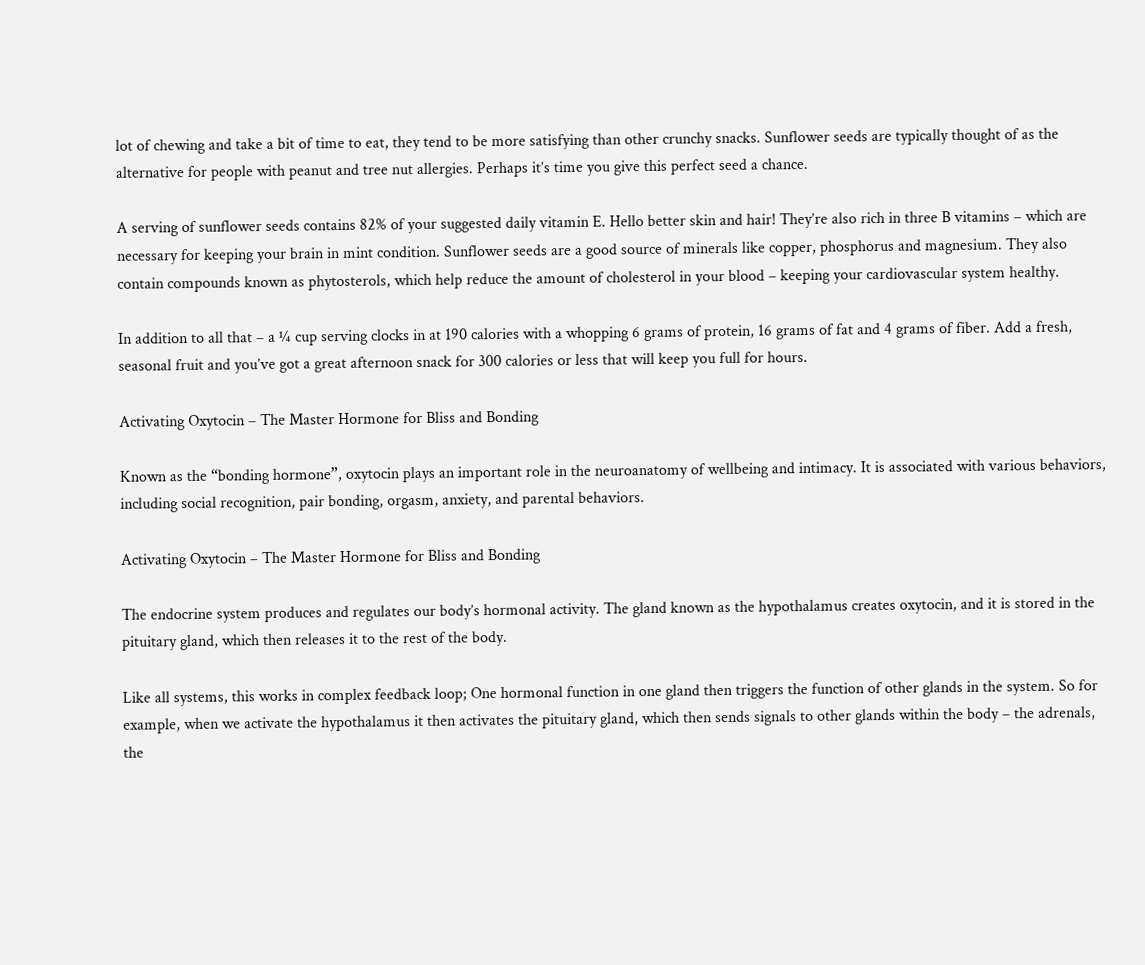lot of chewing and take a bit of time to eat, they tend to be more satisfying than other crunchy snacks. Sunflower seeds are typically thought of as the alternative for people with peanut and tree nut allergies. Perhaps it’s time you give this perfect seed a chance.

A serving of sunflower seeds contains 82% of your suggested daily vitamin E. Hello better skin and hair! They’re also rich in three B vitamins – which are necessary for keeping your brain in mint condition. Sunflower seeds are a good source of minerals like copper, phosphorus and magnesium. They also contain compounds known as phytosterols, which help reduce the amount of cholesterol in your blood – keeping your cardiovascular system healthy.

In addition to all that – a ¼ cup serving clocks in at 190 calories with a whopping 6 grams of protein, 16 grams of fat and 4 grams of fiber. Add a fresh, seasonal fruit and you’ve got a great afternoon snack for 300 calories or less that will keep you full for hours.

Activating Oxytocin – The Master Hormone for Bliss and Bonding

Known as the “bonding hormone”, oxytocin plays an important role in the neuroanatomy of wellbeing and intimacy. It is associated with various behaviors, including social recognition, pair bonding, orgasm, anxiety, and parental behaviors.

Activating Oxytocin – The Master Hormone for Bliss and Bonding

The endocrine system produces and regulates our body’s hormonal activity. The gland known as the hypothalamus creates oxytocin, and it is stored in the pituitary gland, which then releases it to the rest of the body.

Like all systems, this works in complex feedback loop; One hormonal function in one gland then triggers the function of other glands in the system. So for example, when we activate the hypothalamus it then activates the pituitary gland, which then sends signals to other glands within the body – the adrenals, the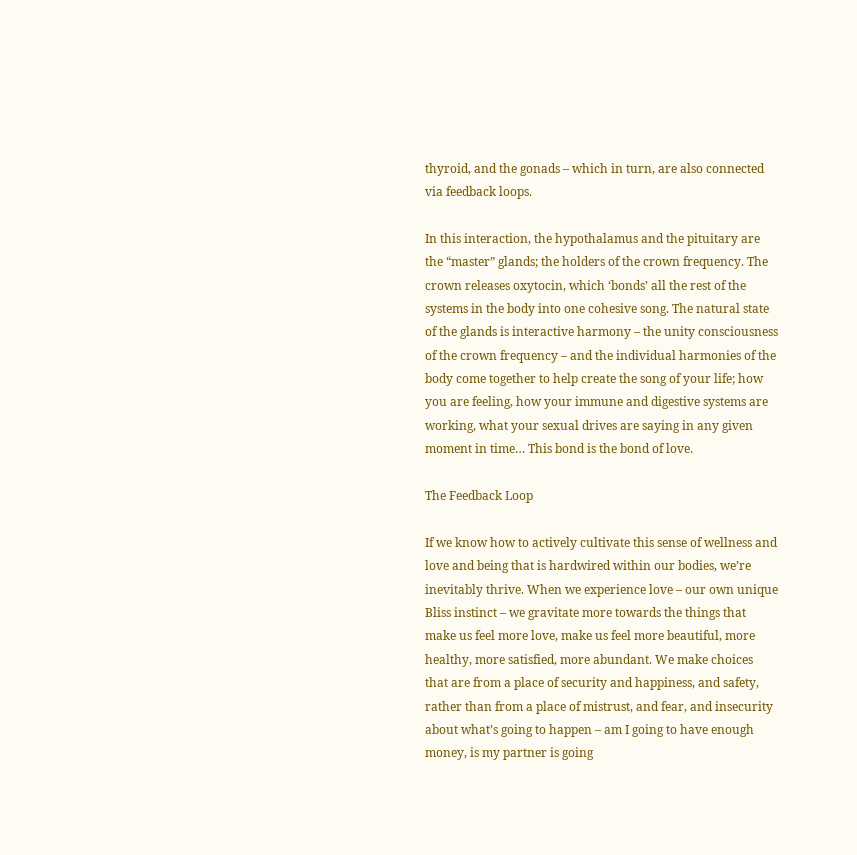thyroid, and the gonads – which in turn, are also connected via feedback loops.

In this interaction, the hypothalamus and the pituitary are the “master” glands; the holders of the crown frequency. The crown releases oxytocin, which ‘bonds’ all the rest of the systems in the body into one cohesive song. The natural state of the glands is interactive harmony – the unity consciousness of the crown frequency – and the individual harmonies of the body come together to help create the song of your life; how you are feeling, how your immune and digestive systems are working, what your sexual drives are saying in any given moment in time… This bond is the bond of love.

The Feedback Loop

If we know how to actively cultivate this sense of wellness and love and being that is hardwired within our bodies, we’re inevitably thrive. When we experience love – our own unique Bliss instinct – we gravitate more towards the things that make us feel more love, make us feel more beautiful, more healthy, more satisfied, more abundant. We make choices that are from a place of security and happiness, and safety, rather than from a place of mistrust, and fear, and insecurity about what’s going to happen – am I going to have enough money, is my partner is going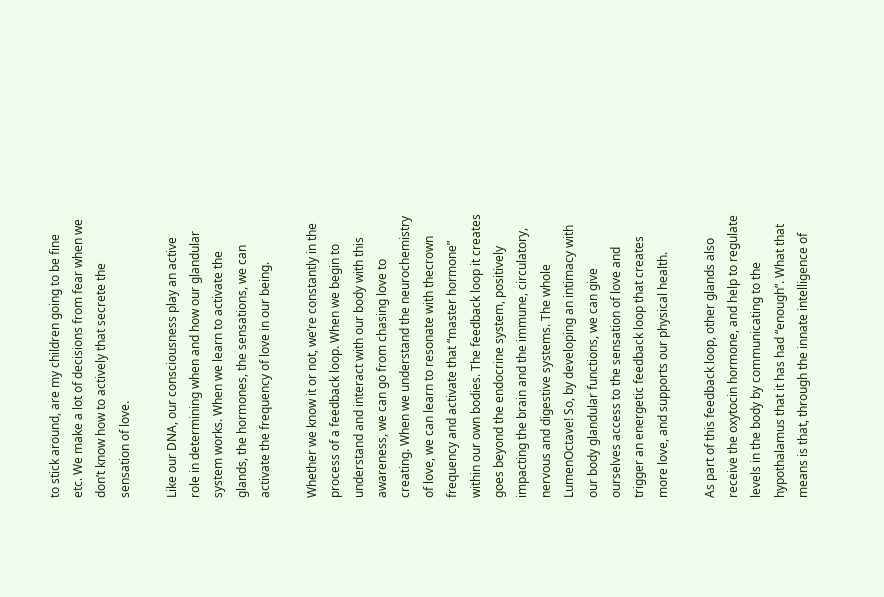to stick around, are my children going to be fine etc. We make a lot of decisions from fear when we don’t know how to actively that secrete the sensation of love.

Like our DNA, our consciousness play an active role in determining when and how our glandular system works. When we learn to activate the glands, the hormones, the sensations, we can activate the frequency of love in our being.

Whether we know it or not, we’re constantly in the process of a feedback loop. When we begin to understand and interact with our body with this awareness, we can go from chasing love to creating. When we understand the neurochemistry of love, we can learn to resonate with thecrown frequency and activate that “master hormone” within our own bodies. The feedback loop it creates goes beyond the endocrine system, positively impacting the brain and the immune, circulatory, nervous and digestive systems. The whole LumenOctave! So, by developing an intimacy with our body glandular functions, we can give ourselves access to the sensation of love and trigger an energetic feedback loop that creates more love, and supports our physical health.

As part of this feedback loop, other glands also receive the oxytocin hormone, and help to regulate levels in the body by communicating to the hypothalamus that it has had “enough”. What that means is that, through the innate intelligence of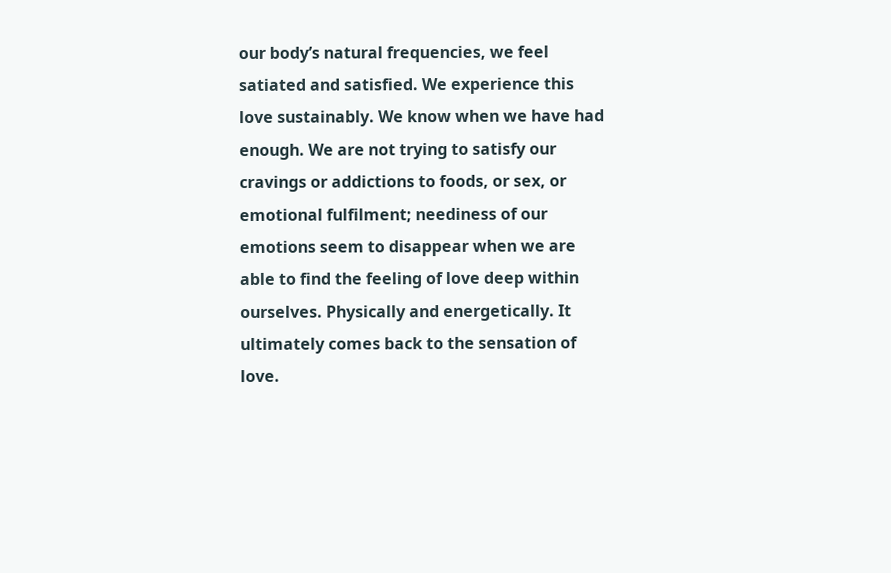our body’s natural frequencies, we feel satiated and satisfied. We experience this love sustainably. We know when we have had enough. We are not trying to satisfy our cravings or addictions to foods, or sex, or emotional fulfilment; neediness of our emotions seem to disappear when we are able to find the feeling of love deep within ourselves. Physically and energetically. It ultimately comes back to the sensation of love.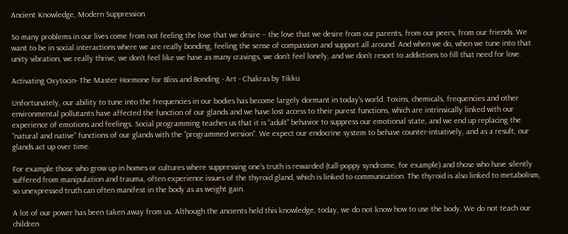Ancient Knowledge, Modern Suppression

So many problems in our lives come from not feeling the love that we desire – the love that we desire from our parents, from our peers, from our friends. We want to be in social interactions where we are really bonding, feeling the sense of compassion and support all around. And when we do, when we tune into that unity vibration, we really thrive, we don’t feel like we have as many cravings, we don’t feel lonely, and we don’t resort to addictions to fill that need for love.

Activating Oxytocin- The Master Hormone for Bliss and Bonding - Art - Chakras by Tikku

Unfortunately, our ability to tune into the frequencies in our bodies has become largely dormant in today’s world. Toxins, chemicals, frequencies and other environmental pollutants have affected the function of our glands and we have lost access to their purest functions, which are intrinsically linked with our experience of emotions and feelings. Social programming teaches us that it is “adult” behavior to suppress our emotional state, and we end up replacing the “natural and native” functions of our glands with the “programmed version”. We expect our endocrine system to behave counter-intuitively, and as a result, our glands act up over time.

For example those who grow up in homes or cultures where suppressing one’s truth is rewarded (tall-poppy syndrome, for example) and those who have silently suffered from manipulation and trauma, often experience issues of the thyroid gland, which is linked to communication. The thyroid is also linked to metabolism, so unexpressed truth can often manifest in the body as as weight gain.

A lot of our power has been taken away from us. Although the ancients held this knowledge, today, we do not know how to use the body. We do not teach our children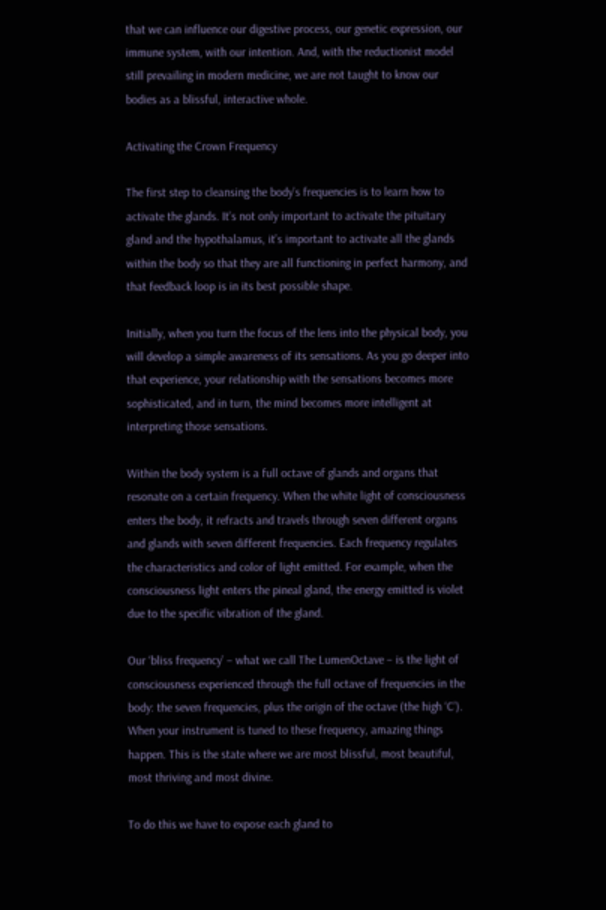that we can influence our digestive process, our genetic expression, our immune system, with our intention. And, with the reductionist model still prevailing in modern medicine, we are not taught to know our bodies as a blissful, interactive whole.

Activating the Crown Frequency

The first step to cleansing the body’s frequencies is to learn how to activate the glands. It’s not only important to activate the pituitary gland and the hypothalamus, it’s important to activate all the glands within the body so that they are all functioning in perfect harmony, and that feedback loop is in its best possible shape.

Initially, when you turn the focus of the lens into the physical body, you will develop a simple awareness of its sensations. As you go deeper into that experience, your relationship with the sensations becomes more sophisticated, and in turn, the mind becomes more intelligent at interpreting those sensations.

Within the body system is a full octave of glands and organs that resonate on a certain frequency. When the white light of consciousness enters the body, it refracts and travels through seven different organs and glands with seven different frequencies. Each frequency regulates the characteristics and color of light emitted. For example, when the consciousness light enters the pineal gland, the energy emitted is violet due to the specific vibration of the gland.

Our ‘bliss frequency’ – what we call The LumenOctave – is the light of consciousness experienced through the full octave of frequencies in the body: the seven frequencies, plus the origin of the octave (the high ‘C’). When your instrument is tuned to these frequency, amazing things happen. This is the state where we are most blissful, most beautiful, most thriving and most divine.

To do this we have to expose each gland to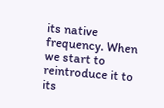its native frequency. When we start to reintroduce it to its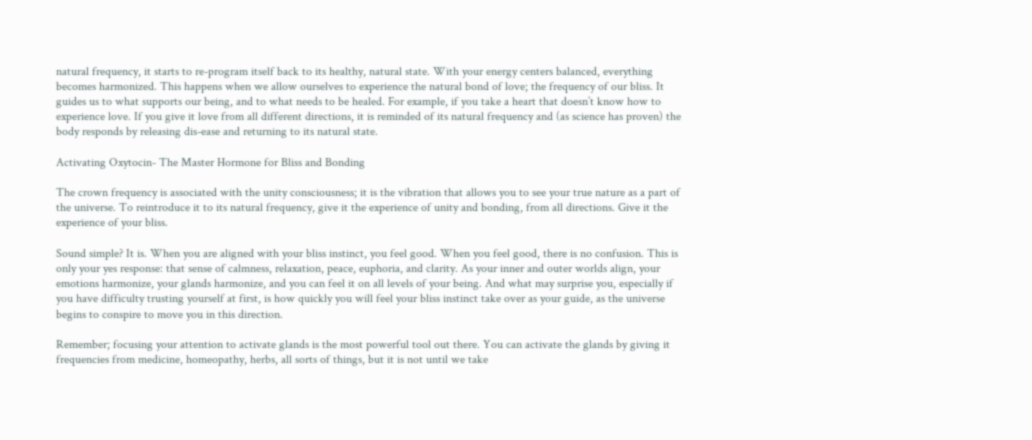natural frequency, it starts to re-program itself back to its healthy, natural state. With your energy centers balanced, everything becomes harmonized. This happens when we allow ourselves to experience the natural bond of love; the frequency of our bliss. It guides us to what supports our being, and to what needs to be healed. For example, if you take a heart that doesn’t know how to experience love. If you give it love from all different directions, it is reminded of its natural frequency and (as science has proven) the body responds by releasing dis-ease and returning to its natural state.

Activating Oxytocin- The Master Hormone for Bliss and Bonding

The crown frequency is associated with the unity consciousness; it is the vibration that allows you to see your true nature as a part of the universe. To reintroduce it to its natural frequency, give it the experience of unity and bonding, from all directions. Give it the experience of your bliss.

Sound simple? It is. When you are aligned with your bliss instinct, you feel good. When you feel good, there is no confusion. This is only your yes response: that sense of calmness, relaxation, peace, euphoria, and clarity. As your inner and outer worlds align, your emotions harmonize, your glands harmonize, and you can feel it on all levels of your being. And what may surprise you, especially if you have difficulty trusting yourself at first, is how quickly you will feel your bliss instinct take over as your guide, as the universe begins to conspire to move you in this direction.

Remember; focusing your attention to activate glands is the most powerful tool out there. You can activate the glands by giving it frequencies from medicine, homeopathy, herbs, all sorts of things, but it is not until we take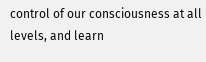control of our consciousness at all levels, and learn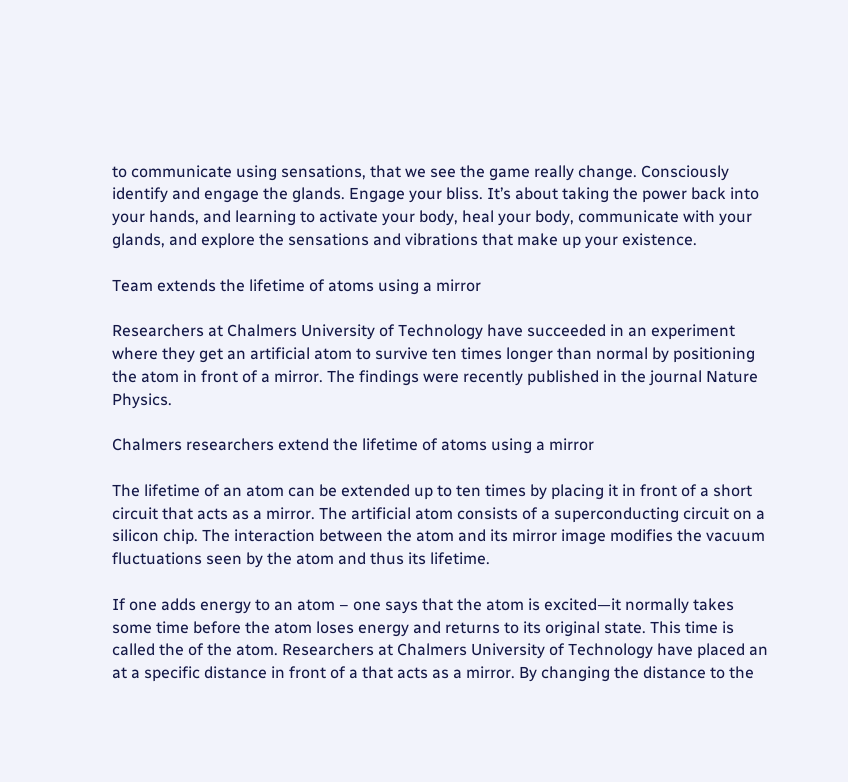to communicate using sensations, that we see the game really change. Consciously identify and engage the glands. Engage your bliss. It’s about taking the power back into your hands, and learning to activate your body, heal your body, communicate with your glands, and explore the sensations and vibrations that make up your existence.

Team extends the lifetime of atoms using a mirror

Researchers at Chalmers University of Technology have succeeded in an experiment where they get an artificial atom to survive ten times longer than normal by positioning the atom in front of a mirror. The findings were recently published in the journal Nature Physics.

Chalmers researchers extend the lifetime of atoms using a mirror

The lifetime of an atom can be extended up to ten times by placing it in front of a short circuit that acts as a mirror. The artificial atom consists of a superconducting circuit on a silicon chip. The interaction between the atom and its mirror image modifies the vacuum fluctuations seen by the atom and thus its lifetime.

If one adds energy to an atom – one says that the atom is excited—it normally takes some time before the atom loses energy and returns to its original state. This time is called the of the atom. Researchers at Chalmers University of Technology have placed an at a specific distance in front of a that acts as a mirror. By changing the distance to the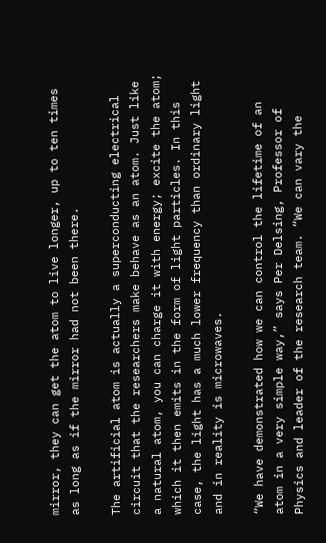mirror, they can get the atom to live longer, up to ten times as long as if the mirror had not been there.

The artificial atom is actually a superconducting electrical circuit that the researchers make behave as an atom. Just like a natural atom, you can charge it with energy; excite the atom; which it then emits in the form of light particles. In this case, the light has a much lower frequency than ordinary light and in reality is microwaves.

“We have demonstrated how we can control the lifetime of an atom in a very simple way,” says Per Delsing, Professor of Physics and leader of the research team. “We can vary the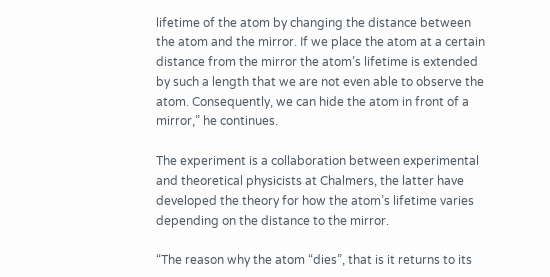lifetime of the atom by changing the distance between the atom and the mirror. If we place the atom at a certain distance from the mirror the atom’s lifetime is extended by such a length that we are not even able to observe the atom. Consequently, we can hide the atom in front of a mirror,” he continues.

The experiment is a collaboration between experimental and theoretical physicists at Chalmers, the latter have developed the theory for how the atom’s lifetime varies depending on the distance to the mirror.

“The reason why the atom “dies”, that is it returns to its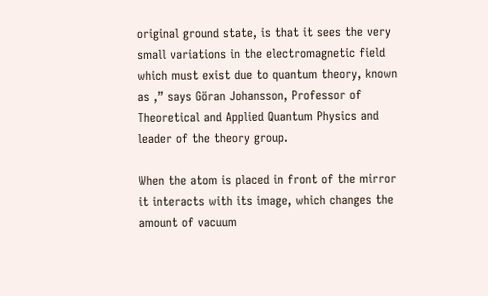original ground state, is that it sees the very small variations in the electromagnetic field which must exist due to quantum theory, known as ,” says Göran Johansson, Professor of Theoretical and Applied Quantum Physics and leader of the theory group.

When the atom is placed in front of the mirror it interacts with its image, which changes the amount of vacuum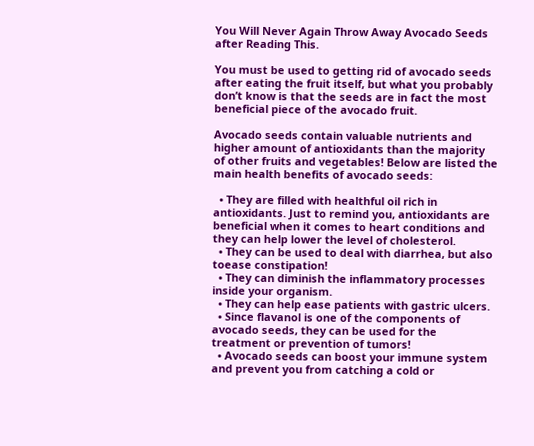You Will Never Again Throw Away Avocado Seeds after Reading This.

You must be used to getting rid of avocado seeds after eating the fruit itself, but what you probably don’t know is that the seeds are in fact the most beneficial piece of the avocado fruit.

Avocado seeds contain valuable nutrients and higher amount of antioxidants than the majority of other fruits and vegetables! Below are listed the main health benefits of avocado seeds:

  • They are filled with healthful oil rich in antioxidants. Just to remind you, antioxidants are beneficial when it comes to heart conditions and they can help lower the level of cholesterol.
  • They can be used to deal with diarrhea, but also toease constipation!
  • They can diminish the inflammatory processes inside your organism.
  • They can help ease patients with gastric ulcers.
  • Since flavanol is one of the components of avocado seeds, they can be used for the treatment or prevention of tumors!
  • Avocado seeds can boost your immune system and prevent you from catching a cold or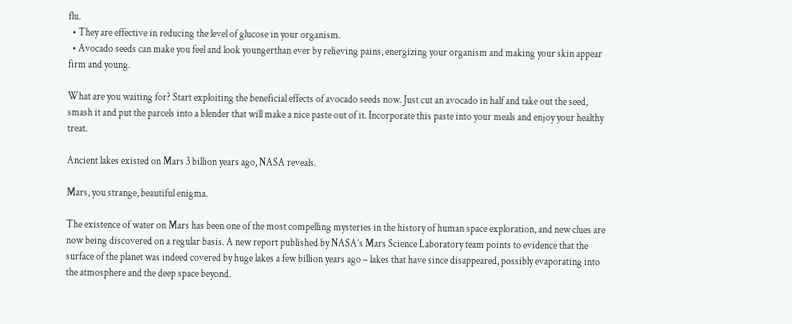flu.
  • They are effective in reducing the level of glucose in your organism.
  • Avocado seeds can make you feel and look youngerthan ever by relieving pains, energizing your organism and making your skin appear firm and young.

What are you waiting for? Start exploiting the beneficial effects of avocado seeds now. Just cut an avocado in half and take out the seed, smash it and put the parcels into a blender that will make a nice paste out of it. Incorporate this paste into your meals and enjoy your healthy treat.

Ancient lakes existed on Mars 3 billion years ago, NASA reveals.

Mars, you strange, beautiful enigma.

The existence of water on Mars has been one of the most compelling mysteries in the history of human space exploration, and new clues are now being discovered on a regular basis. A new report published by NASA’s Mars Science Laboratory team points to evidence that the surface of the planet was indeed covered by huge lakes a few billion years ago – lakes that have since disappeared, possibly evaporating into the atmosphere and the deep space beyond.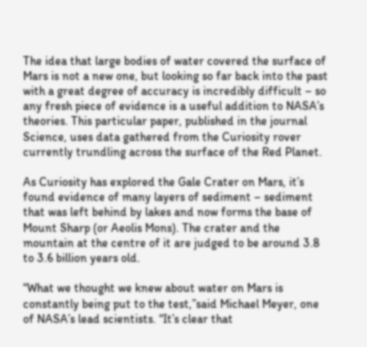The idea that large bodies of water covered the surface of Mars is not a new one, but looking so far back into the past with a great degree of accuracy is incredibly difficult – so any fresh piece of evidence is a useful addition to NASA’s theories. This particular paper, published in the journal Science, uses data gathered from the Curiosity rover currently trundling across the surface of the Red Planet.

As Curiosity has explored the Gale Crater on Mars, it’s found evidence of many layers of sediment – sediment that was left behind by lakes and now forms the base of Mount Sharp (or Aeolis Mons). The crater and the mountain at the centre of it are judged to be around 3.8 to 3.6 billion years old.

“What we thought we knew about water on Mars is constantly being put to the test,”said Michael Meyer, one of NASA’s lead scientists. “It’s clear that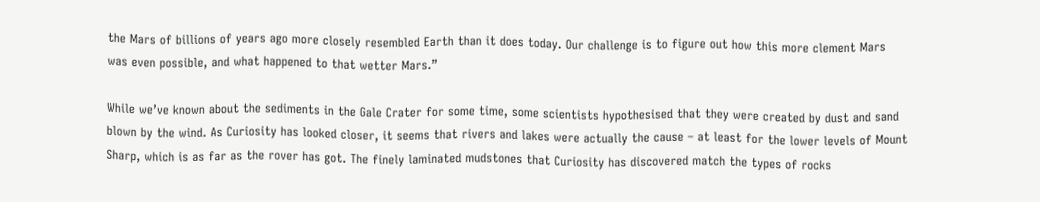the Mars of billions of years ago more closely resembled Earth than it does today. Our challenge is to figure out how this more clement Mars was even possible, and what happened to that wetter Mars.”

While we’ve known about the sediments in the Gale Crater for some time, some scientists hypothesised that they were created by dust and sand blown by the wind. As Curiosity has looked closer, it seems that rivers and lakes were actually the cause – at least for the lower levels of Mount Sharp, which is as far as the rover has got. The finely laminated mudstones that Curiosity has discovered match the types of rocks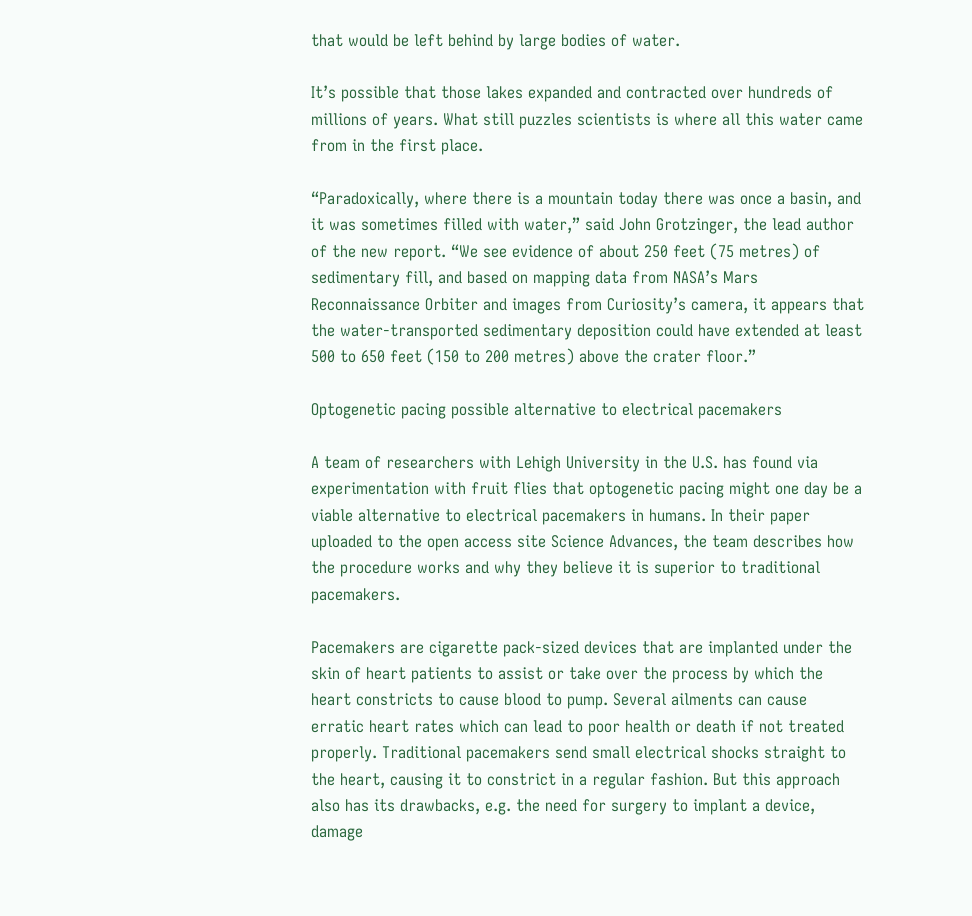that would be left behind by large bodies of water.

It’s possible that those lakes expanded and contracted over hundreds of millions of years. What still puzzles scientists is where all this water came from in the first place.

“Paradoxically, where there is a mountain today there was once a basin, and it was sometimes filled with water,” said John Grotzinger, the lead author of the new report. “We see evidence of about 250 feet (75 metres) of sedimentary fill, and based on mapping data from NASA’s Mars Reconnaissance Orbiter and images from Curiosity’s camera, it appears that the water-transported sedimentary deposition could have extended at least 500 to 650 feet (150 to 200 metres) above the crater floor.”

Optogenetic pacing possible alternative to electrical pacemakers

A team of researchers with Lehigh University in the U.S. has found via experimentation with fruit flies that optogenetic pacing might one day be a viable alternative to electrical pacemakers in humans. In their paper uploaded to the open access site Science Advances, the team describes how the procedure works and why they believe it is superior to traditional pacemakers.

Pacemakers are cigarette pack-sized devices that are implanted under the skin of heart patients to assist or take over the process by which the heart constricts to cause blood to pump. Several ailments can cause erratic heart rates which can lead to poor health or death if not treated properly. Traditional pacemakers send small electrical shocks straight to the heart, causing it to constrict in a regular fashion. But this approach also has its drawbacks, e.g. the need for surgery to implant a device, damage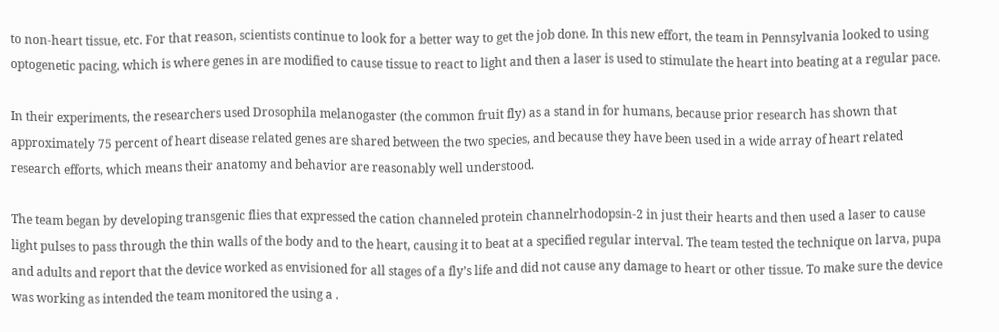to non-heart tissue, etc. For that reason, scientists continue to look for a better way to get the job done. In this new effort, the team in Pennsylvania looked to using optogenetic pacing, which is where genes in are modified to cause tissue to react to light and then a laser is used to stimulate the heart into beating at a regular pace.

In their experiments, the researchers used Drosophila melanogaster (the common fruit fly) as a stand in for humans, because prior research has shown that approximately 75 percent of heart disease related genes are shared between the two species, and because they have been used in a wide array of heart related research efforts, which means their anatomy and behavior are reasonably well understood.

The team began by developing transgenic flies that expressed the cation channeled protein channelrhodopsin-2 in just their hearts and then used a laser to cause light pulses to pass through the thin walls of the body and to the heart, causing it to beat at a specified regular interval. The team tested the technique on larva, pupa and adults and report that the device worked as envisioned for all stages of a fly’s life and did not cause any damage to heart or other tissue. To make sure the device was working as intended the team monitored the using a .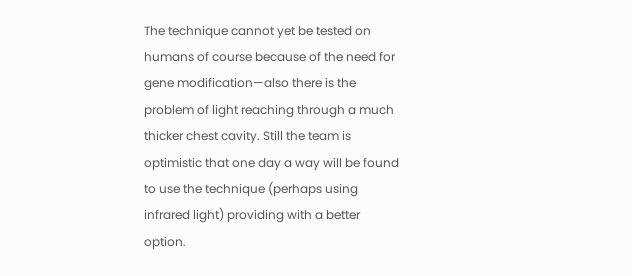The technique cannot yet be tested on humans of course because of the need for gene modification—also there is the problem of light reaching through a much thicker chest cavity. Still the team is optimistic that one day a way will be found to use the technique (perhaps using infrared light) providing with a better option.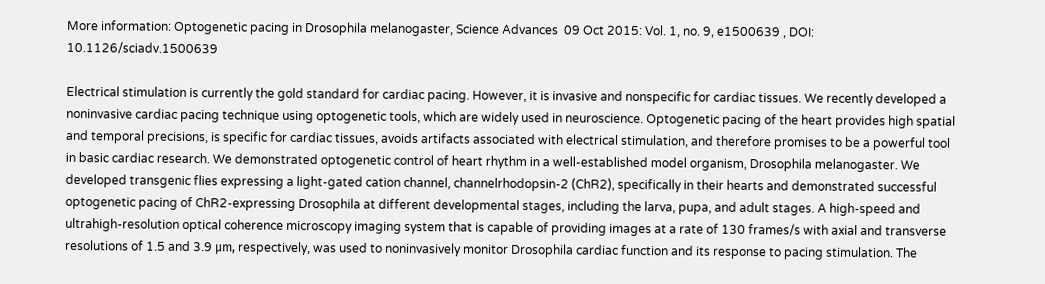More information: Optogenetic pacing in Drosophila melanogaster, Science Advances  09 Oct 2015: Vol. 1, no. 9, e1500639 , DOI: 10.1126/sciadv.1500639

Electrical stimulation is currently the gold standard for cardiac pacing. However, it is invasive and nonspecific for cardiac tissues. We recently developed a noninvasive cardiac pacing technique using optogenetic tools, which are widely used in neuroscience. Optogenetic pacing of the heart provides high spatial and temporal precisions, is specific for cardiac tissues, avoids artifacts associated with electrical stimulation, and therefore promises to be a powerful tool in basic cardiac research. We demonstrated optogenetic control of heart rhythm in a well-established model organism, Drosophila melanogaster. We developed transgenic flies expressing a light-gated cation channel, channelrhodopsin-2 (ChR2), specifically in their hearts and demonstrated successful optogenetic pacing of ChR2-expressing Drosophila at different developmental stages, including the larva, pupa, and adult stages. A high-speed and ultrahigh-resolution optical coherence microscopy imaging system that is capable of providing images at a rate of 130 frames/s with axial and transverse resolutions of 1.5 and 3.9 μm, respectively, was used to noninvasively monitor Drosophila cardiac function and its response to pacing stimulation. The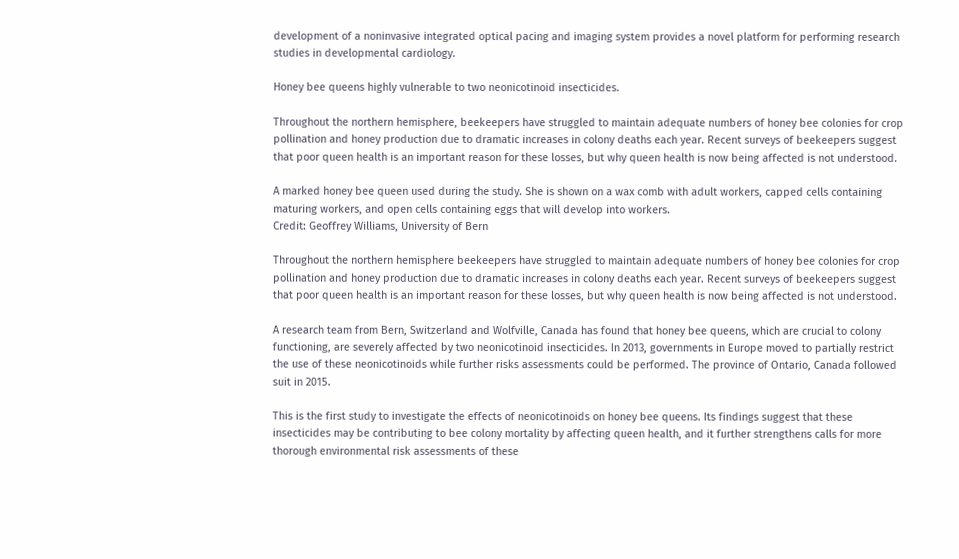development of a noninvasive integrated optical pacing and imaging system provides a novel platform for performing research studies in developmental cardiology.

Honey bee queens highly vulnerable to two neonicotinoid insecticides.

Throughout the northern hemisphere, beekeepers have struggled to maintain adequate numbers of honey bee colonies for crop pollination and honey production due to dramatic increases in colony deaths each year. Recent surveys of beekeepers suggest that poor queen health is an important reason for these losses, but why queen health is now being affected is not understood.

A marked honey bee queen used during the study. She is shown on a wax comb with adult workers, capped cells containing maturing workers, and open cells containing eggs that will develop into workers.
Credit: Geoffrey Williams, University of Bern

Throughout the northern hemisphere beekeepers have struggled to maintain adequate numbers of honey bee colonies for crop pollination and honey production due to dramatic increases in colony deaths each year. Recent surveys of beekeepers suggest that poor queen health is an important reason for these losses, but why queen health is now being affected is not understood.

A research team from Bern, Switzerland and Wolfville, Canada has found that honey bee queens, which are crucial to colony functioning, are severely affected by two neonicotinoid insecticides. In 2013, governments in Europe moved to partially restrict the use of these neonicotinoids while further risks assessments could be performed. The province of Ontario, Canada followed suit in 2015.

This is the first study to investigate the effects of neonicotinoids on honey bee queens. Its findings suggest that these insecticides may be contributing to bee colony mortality by affecting queen health, and it further strengthens calls for more thorough environmental risk assessments of these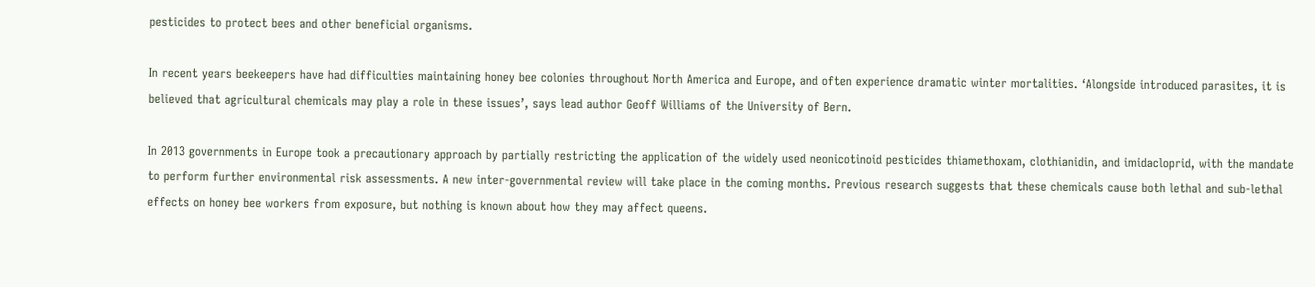pesticides to protect bees and other beneficial organisms.

In recent years beekeepers have had difficulties maintaining honey bee colonies throughout North America and Europe, and often experience dramatic winter mortalities. ‘Alongside introduced parasites, it is believed that agricultural chemicals may play a role in these issues’, says lead author Geoff Williams of the University of Bern.

In 2013 governments in Europe took a precautionary approach by partially restricting the application of the widely used neonicotinoid pesticides thiamethoxam, clothianidin, and imidacloprid, with the mandate to perform further environmental risk assessments. A new inter-governmental review will take place in the coming months. Previous research suggests that these chemicals cause both lethal and sub-lethal effects on honey bee workers from exposure, but nothing is known about how they may affect queens.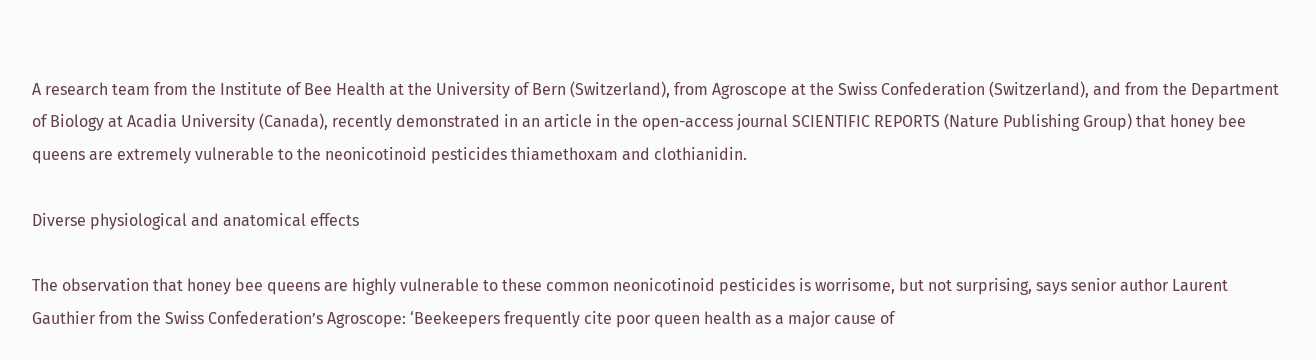A research team from the Institute of Bee Health at the University of Bern (Switzerland), from Agroscope at the Swiss Confederation (Switzerland), and from the Department of Biology at Acadia University (Canada), recently demonstrated in an article in the open-access journal SCIENTIFIC REPORTS (Nature Publishing Group) that honey bee queens are extremely vulnerable to the neonicotinoid pesticides thiamethoxam and clothianidin.

Diverse physiological and anatomical effects

The observation that honey bee queens are highly vulnerable to these common neonicotinoid pesticides is worrisome, but not surprising, says senior author Laurent Gauthier from the Swiss Confederation’s Agroscope: ‘Beekeepers frequently cite poor queen health as a major cause of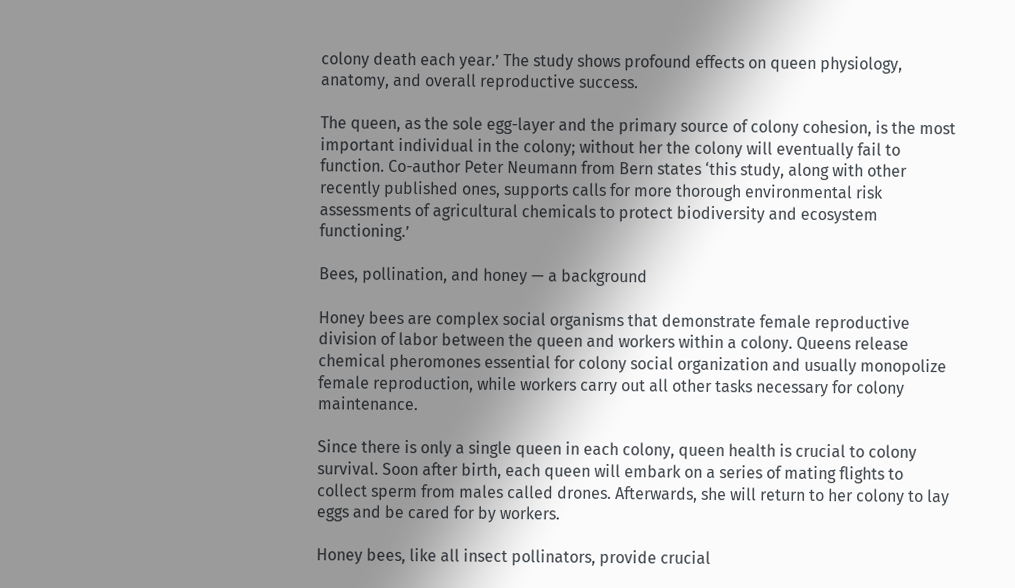colony death each year.’ The study shows profound effects on queen physiology, anatomy, and overall reproductive success.

The queen, as the sole egg-layer and the primary source of colony cohesion, is the most important individual in the colony; without her the colony will eventually fail to function. Co-author Peter Neumann from Bern states ‘this study, along with other recently published ones, supports calls for more thorough environmental risk assessments of agricultural chemicals to protect biodiversity and ecosystem functioning.’

Bees, pollination, and honey — a background

Honey bees are complex social organisms that demonstrate female reproductive division of labor between the queen and workers within a colony. Queens release chemical pheromones essential for colony social organization and usually monopolize female reproduction, while workers carry out all other tasks necessary for colony maintenance.

Since there is only a single queen in each colony, queen health is crucial to colony survival. Soon after birth, each queen will embark on a series of mating flights to collect sperm from males called drones. Afterwards, she will return to her colony to lay eggs and be cared for by workers.

Honey bees, like all insect pollinators, provide crucial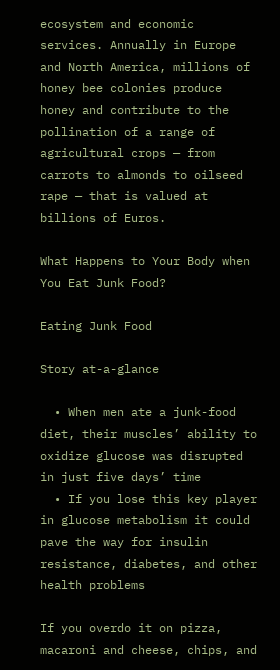ecosystem and economic services. Annually in Europe and North America, millions of honey bee colonies produce honey and contribute to the pollination of a range of agricultural crops — from carrots to almonds to oilseed rape — that is valued at billions of Euros.

What Happens to Your Body when You Eat Junk Food?

Eating Junk Food

Story at-a-glance

  • When men ate a junk-food diet, their muscles’ ability to oxidize glucose was disrupted in just five days’ time
  • If you lose this key player in glucose metabolism it could pave the way for insulin resistance, diabetes, and other health problems

If you overdo it on pizza, macaroni and cheese, chips, and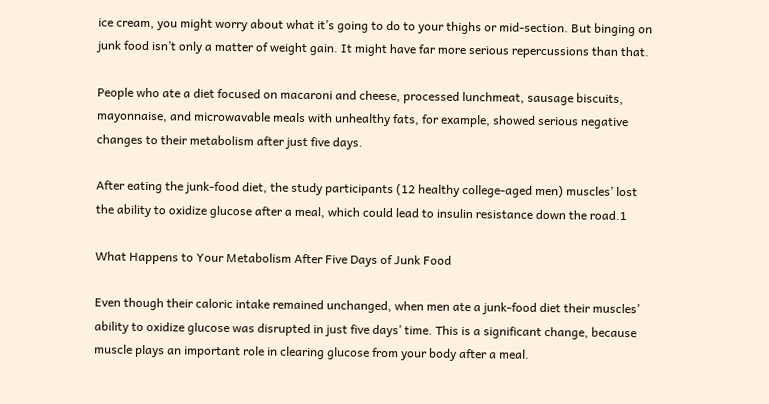ice cream, you might worry about what it’s going to do to your thighs or mid-section. But binging on junk food isn’t only a matter of weight gain. It might have far more serious repercussions than that.

People who ate a diet focused on macaroni and cheese, processed lunchmeat, sausage biscuits, mayonnaise, and microwavable meals with unhealthy fats, for example, showed serious negative changes to their metabolism after just five days.

After eating the junk-food diet, the study participants (12 healthy college-aged men) muscles’ lost the ability to oxidize glucose after a meal, which could lead to insulin resistance down the road.1

What Happens to Your Metabolism After Five Days of Junk Food

Even though their caloric intake remained unchanged, when men ate a junk-food diet their muscles’ ability to oxidize glucose was disrupted in just five days’ time. This is a significant change, because muscle plays an important role in clearing glucose from your body after a meal.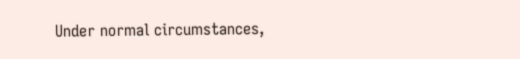Under normal circumstances,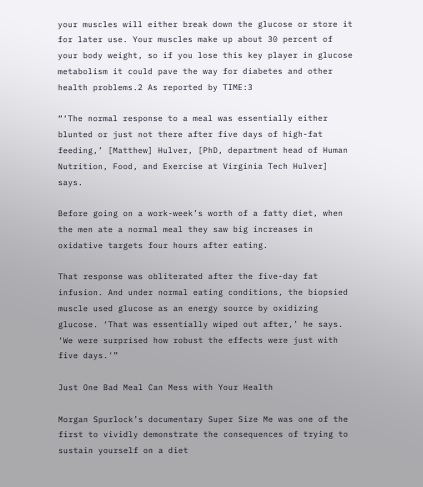your muscles will either break down the glucose or store it for later use. Your muscles make up about 30 percent of your body weight, so if you lose this key player in glucose metabolism it could pave the way for diabetes and other health problems.2 As reported by TIME:3

“‘The normal response to a meal was essentially either blunted or just not there after five days of high-fat feeding,’ [Matthew] Hulver, [PhD, department head of Human Nutrition, Food, and Exercise at Virginia Tech Hulver] says.

Before going on a work-week’s worth of a fatty diet, when the men ate a normal meal they saw big increases in oxidative targets four hours after eating.

That response was obliterated after the five-day fat infusion. And under normal eating conditions, the biopsied muscle used glucose as an energy source by oxidizing glucose. ‘That was essentially wiped out after,’ he says. ‘We were surprised how robust the effects were just with five days.'”

Just One Bad Meal Can Mess with Your Health

Morgan Spurlock’s documentary Super Size Me was one of the first to vividly demonstrate the consequences of trying to sustain yourself on a diet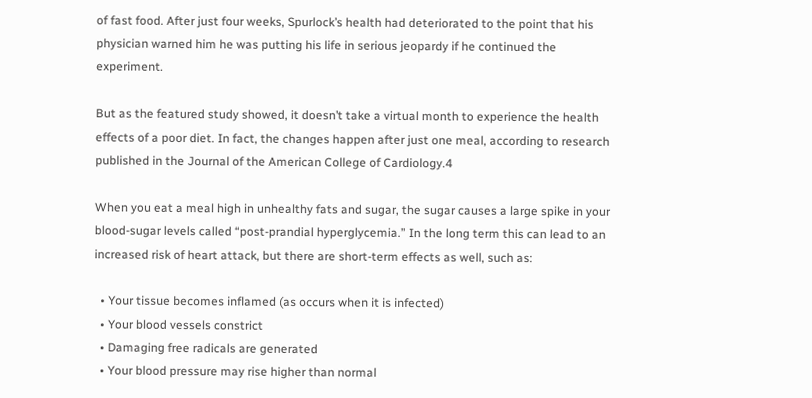of fast food. After just four weeks, Spurlock’s health had deteriorated to the point that his physician warned him he was putting his life in serious jeopardy if he continued the experiment.

But as the featured study showed, it doesn’t take a virtual month to experience the health effects of a poor diet. In fact, the changes happen after just one meal, according to research published in the Journal of the American College of Cardiology.4

When you eat a meal high in unhealthy fats and sugar, the sugar causes a large spike in your blood-sugar levels called “post-prandial hyperglycemia.” In the long term this can lead to an increased risk of heart attack, but there are short-term effects as well, such as:

  • Your tissue becomes inflamed (as occurs when it is infected)
  • Your blood vessels constrict
  • Damaging free radicals are generated
  • Your blood pressure may rise higher than normal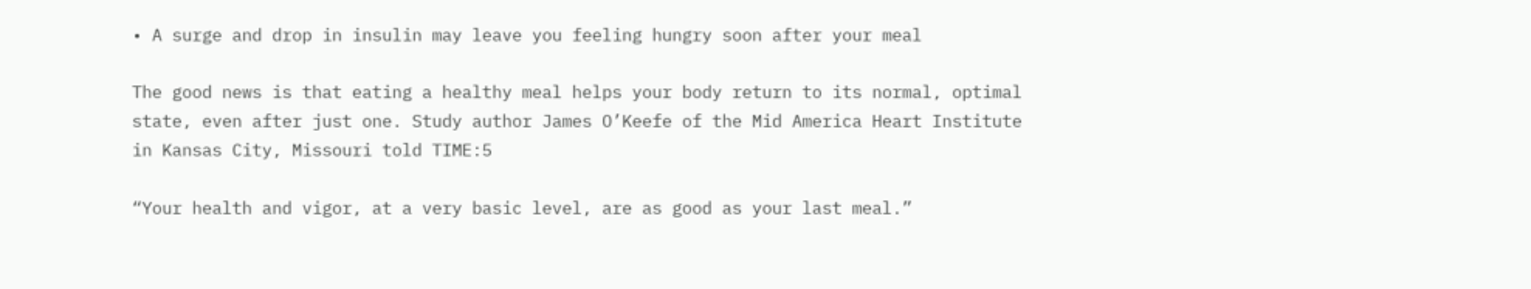• A surge and drop in insulin may leave you feeling hungry soon after your meal

The good news is that eating a healthy meal helps your body return to its normal, optimal state, even after just one. Study author James O’Keefe of the Mid America Heart Institute in Kansas City, Missouri told TIME:5

“Your health and vigor, at a very basic level, are as good as your last meal.”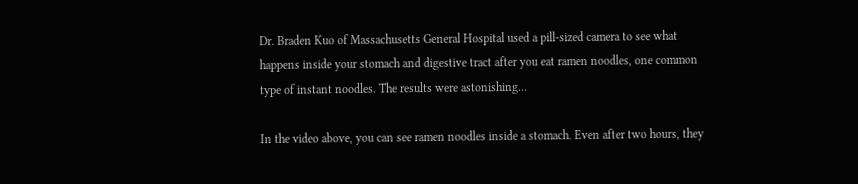Dr. Braden Kuo of Massachusetts General Hospital used a pill-sized camera to see what happens inside your stomach and digestive tract after you eat ramen noodles, one common type of instant noodles. The results were astonishing…

In the video above, you can see ramen noodles inside a stomach. Even after two hours, they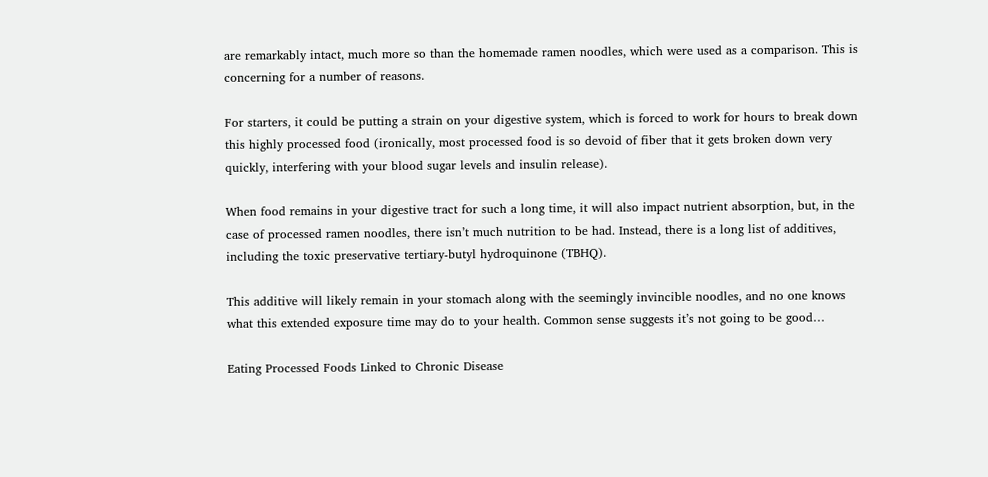are remarkably intact, much more so than the homemade ramen noodles, which were used as a comparison. This is concerning for a number of reasons.

For starters, it could be putting a strain on your digestive system, which is forced to work for hours to break down this highly processed food (ironically, most processed food is so devoid of fiber that it gets broken down very quickly, interfering with your blood sugar levels and insulin release).

When food remains in your digestive tract for such a long time, it will also impact nutrient absorption, but, in the case of processed ramen noodles, there isn’t much nutrition to be had. Instead, there is a long list of additives, including the toxic preservative tertiary-butyl hydroquinone (TBHQ).

This additive will likely remain in your stomach along with the seemingly invincible noodles, and no one knows what this extended exposure time may do to your health. Common sense suggests it’s not going to be good…

Eating Processed Foods Linked to Chronic Disease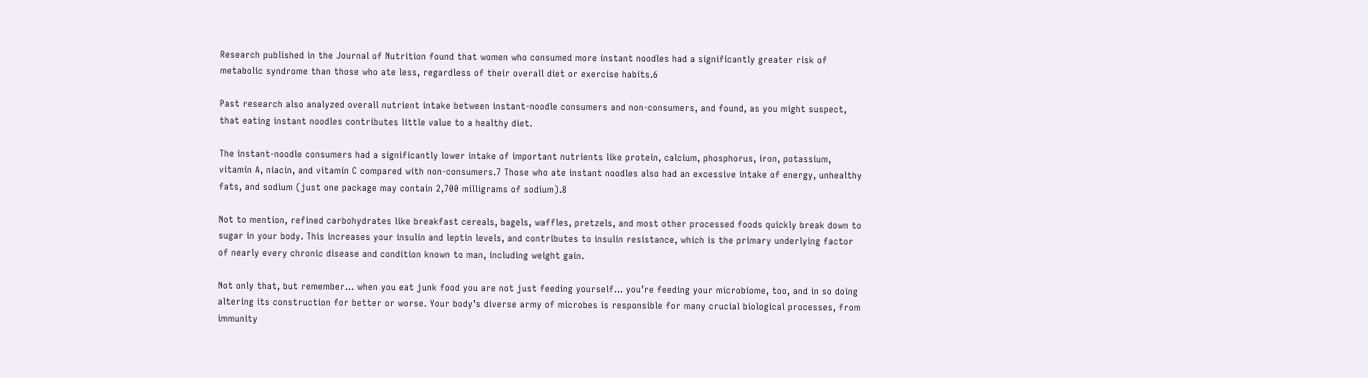Research published in the Journal of Nutrition found that women who consumed more instant noodles had a significantly greater risk of metabolic syndrome than those who ate less, regardless of their overall diet or exercise habits.6

Past research also analyzed overall nutrient intake between instant-noodle consumers and non-consumers, and found, as you might suspect, that eating instant noodles contributes little value to a healthy diet.

The instant-noodle consumers had a significantly lower intake of important nutrients like protein, calcium, phosphorus, iron, potassium, vitamin A, niacin, and vitamin C compared with non-consumers.7 Those who ate instant noodles also had an excessive intake of energy, unhealthy fats, and sodium (just one package may contain 2,700 milligrams of sodium).8

Not to mention, refined carbohydrates like breakfast cereals, bagels, waffles, pretzels, and most other processed foods quickly break down to sugar in your body. This increases your insulin and leptin levels, and contributes to insulin resistance, which is the primary underlying factor of nearly every chronic disease and condition known to man, including weight gain.

Not only that, but remember… when you eat junk food you are not just feeding yourself… you’re feeding your microbiome, too, and in so doing altering its construction for better or worse. Your body’s diverse army of microbes is responsible for many crucial biological processes, from immunity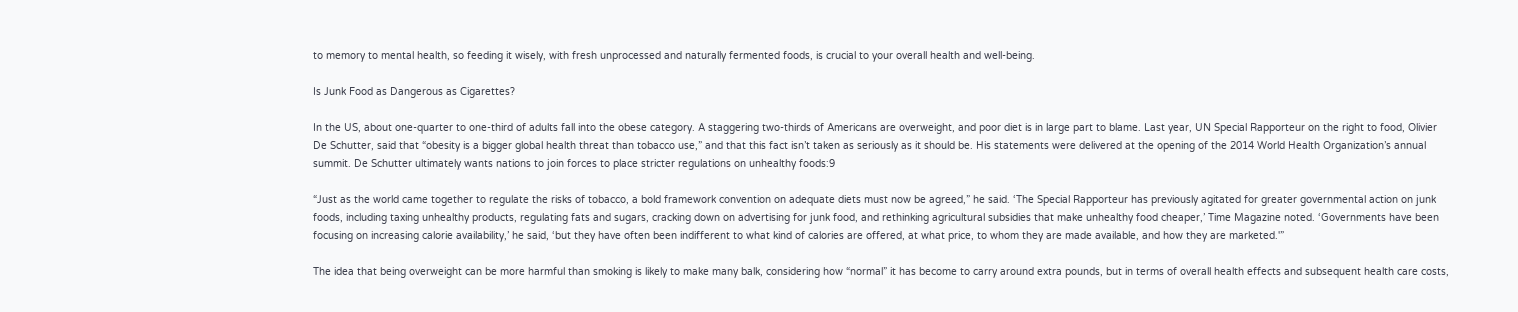to memory to mental health, so feeding it wisely, with fresh unprocessed and naturally fermented foods, is crucial to your overall health and well-being.

Is Junk Food as Dangerous as Cigarettes?

In the US, about one-quarter to one-third of adults fall into the obese category. A staggering two-thirds of Americans are overweight, and poor diet is in large part to blame. Last year, UN Special Rapporteur on the right to food, Olivier De Schutter, said that “obesity is a bigger global health threat than tobacco use,” and that this fact isn’t taken as seriously as it should be. His statements were delivered at the opening of the 2014 World Health Organization’s annual summit. De Schutter ultimately wants nations to join forces to place stricter regulations on unhealthy foods:9

“Just as the world came together to regulate the risks of tobacco, a bold framework convention on adequate diets must now be agreed,” he said. ‘The Special Rapporteur has previously agitated for greater governmental action on junk foods, including taxing unhealthy products, regulating fats and sugars, cracking down on advertising for junk food, and rethinking agricultural subsidies that make unhealthy food cheaper,’ Time Magazine noted. ‘Governments have been focusing on increasing calorie availability,’ he said, ‘but they have often been indifferent to what kind of calories are offered, at what price, to whom they are made available, and how they are marketed.'”

The idea that being overweight can be more harmful than smoking is likely to make many balk, considering how “normal” it has become to carry around extra pounds, but in terms of overall health effects and subsequent health care costs,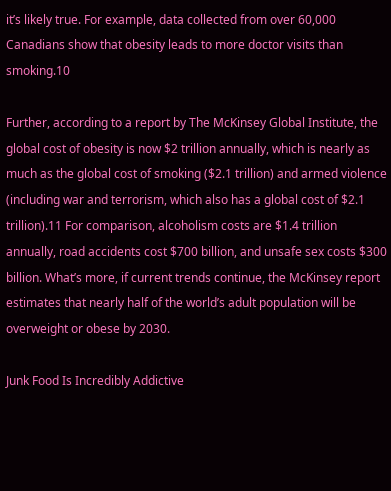it’s likely true. For example, data collected from over 60,000 Canadians show that obesity leads to more doctor visits than smoking.10

Further, according to a report by The McKinsey Global Institute, the global cost of obesity is now $2 trillion annually, which is nearly as much as the global cost of smoking ($2.1 trillion) and armed violence (including war and terrorism, which also has a global cost of $2.1 trillion).11 For comparison, alcoholism costs are $1.4 trillion annually, road accidents cost $700 billion, and unsafe sex costs $300 billion. What’s more, if current trends continue, the McKinsey report estimates that nearly half of the world’s adult population will be overweight or obese by 2030.

Junk Food Is Incredibly Addictive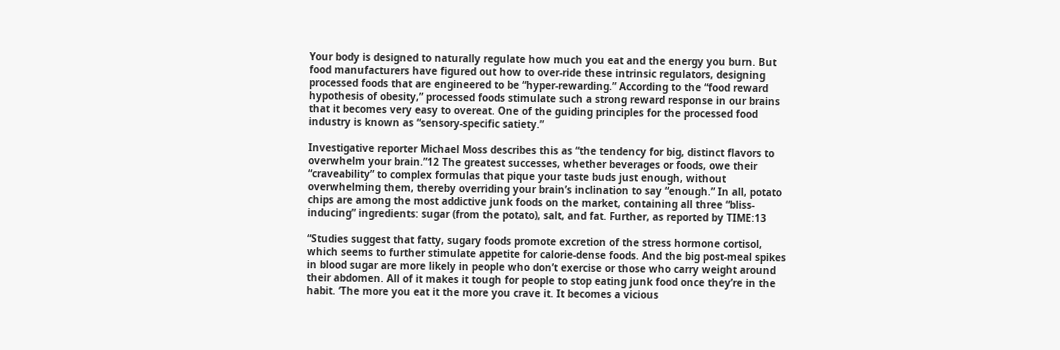Your body is designed to naturally regulate how much you eat and the energy you burn. But food manufacturers have figured out how to over-ride these intrinsic regulators, designing processed foods that are engineered to be “hyper-rewarding.” According to the “food reward hypothesis of obesity,” processed foods stimulate such a strong reward response in our brains that it becomes very easy to overeat. One of the guiding principles for the processed food industry is known as “sensory-specific satiety.”

Investigative reporter Michael Moss describes this as “the tendency for big, distinct flavors to overwhelm your brain.”12 The greatest successes, whether beverages or foods, owe their “craveability” to complex formulas that pique your taste buds just enough, without overwhelming them, thereby overriding your brain’s inclination to say “enough.” In all, potato chips are among the most addictive junk foods on the market, containing all three “bliss-inducing” ingredients: sugar (from the potato), salt, and fat. Further, as reported by TIME:13

“Studies suggest that fatty, sugary foods promote excretion of the stress hormone cortisol, which seems to further stimulate appetite for calorie-dense foods. And the big post-meal spikes in blood sugar are more likely in people who don’t exercise or those who carry weight around their abdomen. All of it makes it tough for people to stop eating junk food once they’re in the habit. ‘The more you eat it the more you crave it. It becomes a vicious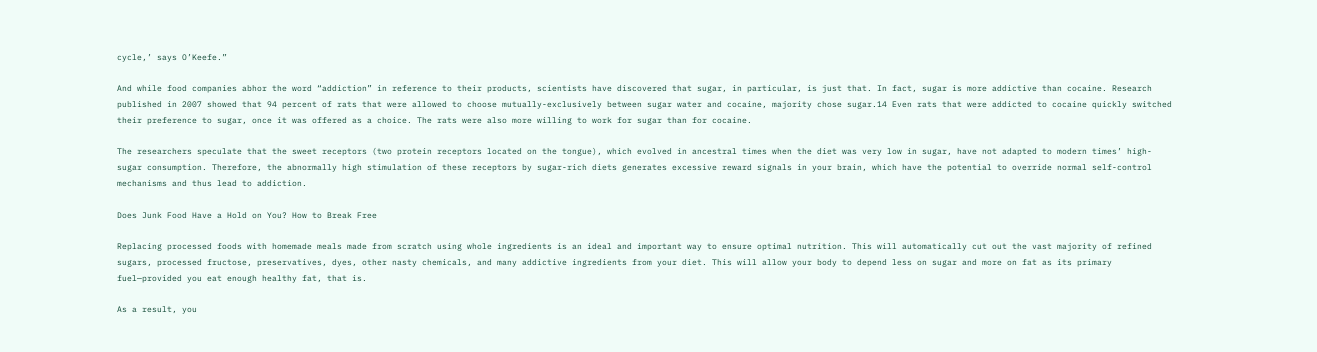cycle,’ says O’Keefe.”

And while food companies abhor the word “addiction” in reference to their products, scientists have discovered that sugar, in particular, is just that. In fact, sugar is more addictive than cocaine. Research published in 2007 showed that 94 percent of rats that were allowed to choose mutually-exclusively between sugar water and cocaine, majority chose sugar.14 Even rats that were addicted to cocaine quickly switched their preference to sugar, once it was offered as a choice. The rats were also more willing to work for sugar than for cocaine.

The researchers speculate that the sweet receptors (two protein receptors located on the tongue), which evolved in ancestral times when the diet was very low in sugar, have not adapted to modern times’ high-sugar consumption. Therefore, the abnormally high stimulation of these receptors by sugar-rich diets generates excessive reward signals in your brain, which have the potential to override normal self-control mechanisms and thus lead to addiction.

Does Junk Food Have a Hold on You? How to Break Free

Replacing processed foods with homemade meals made from scratch using whole ingredients is an ideal and important way to ensure optimal nutrition. This will automatically cut out the vast majority of refined sugars, processed fructose, preservatives, dyes, other nasty chemicals, and many addictive ingredients from your diet. This will allow your body to depend less on sugar and more on fat as its primary fuel—provided you eat enough healthy fat, that is.

As a result, you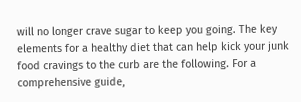will no longer crave sugar to keep you going. The key elements for a healthy diet that can help kick your junk food cravings to the curb are the following. For a comprehensive guide,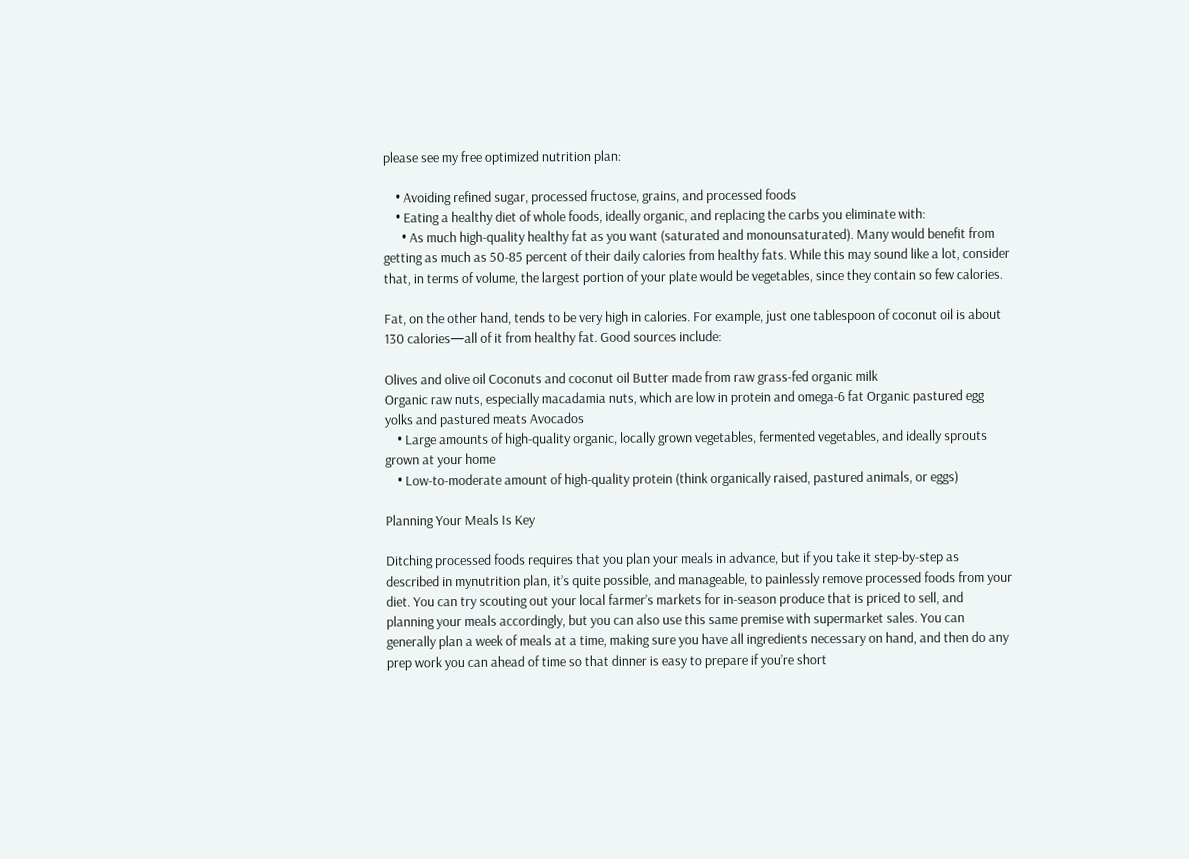please see my free optimized nutrition plan:

    • Avoiding refined sugar, processed fructose, grains, and processed foods
    • Eating a healthy diet of whole foods, ideally organic, and replacing the carbs you eliminate with:
      • As much high-quality healthy fat as you want (saturated and monounsaturated). Many would benefit from getting as much as 50-85 percent of their daily calories from healthy fats. While this may sound like a lot, consider that, in terms of volume, the largest portion of your plate would be vegetables, since they contain so few calories.

Fat, on the other hand, tends to be very high in calories. For example, just one tablespoon of coconut oil is about 130 calories—all of it from healthy fat. Good sources include:

Olives and olive oil Coconuts and coconut oil Butter made from raw grass-fed organic milk
Organic raw nuts, especially macadamia nuts, which are low in protein and omega-6 fat Organic pastured egg yolks and pastured meats Avocados
    • Large amounts of high-quality organic, locally grown vegetables, fermented vegetables, and ideally sprouts grown at your home
    • Low-to-moderate amount of high-quality protein (think organically raised, pastured animals, or eggs)

Planning Your Meals Is Key

Ditching processed foods requires that you plan your meals in advance, but if you take it step-by-step as described in mynutrition plan, it’s quite possible, and manageable, to painlessly remove processed foods from your diet. You can try scouting out your local farmer’s markets for in-season produce that is priced to sell, and planning your meals accordingly, but you can also use this same premise with supermarket sales. You can generally plan a week of meals at a time, making sure you have all ingredients necessary on hand, and then do any prep work you can ahead of time so that dinner is easy to prepare if you’re short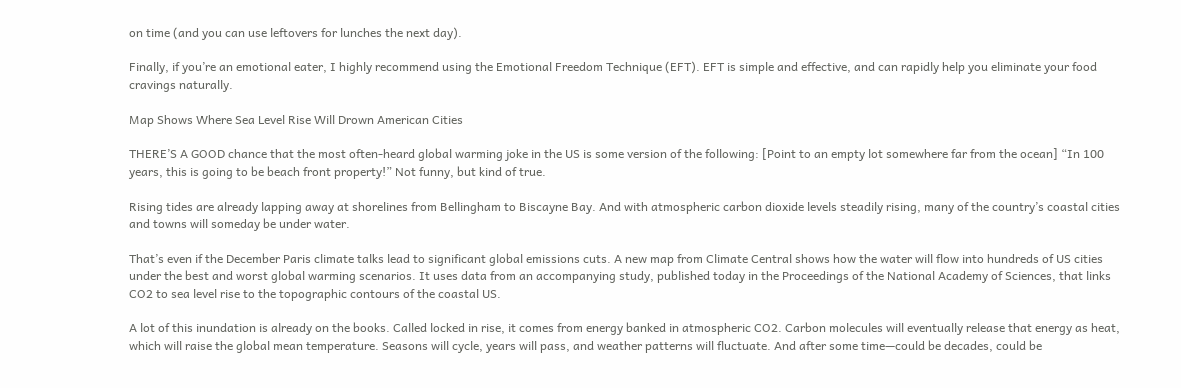on time (and you can use leftovers for lunches the next day).

Finally, if you’re an emotional eater, I highly recommend using the Emotional Freedom Technique (EFT). EFT is simple and effective, and can rapidly help you eliminate your food cravings naturally.

Map Shows Where Sea Level Rise Will Drown American Cities

THERE’S A GOOD chance that the most often-heard global warming joke in the US is some version of the following: [Point to an empty lot somewhere far from the ocean] “In 100 years, this is going to be beach front property!” Not funny, but kind of true.

Rising tides are already lapping away at shorelines from Bellingham to Biscayne Bay. And with atmospheric carbon dioxide levels steadily rising, many of the country’s coastal cities and towns will someday be under water.

That’s even if the December Paris climate talks lead to significant global emissions cuts. A new map from Climate Central shows how the water will flow into hundreds of US cities under the best and worst global warming scenarios. It uses data from an accompanying study, published today in the Proceedings of the National Academy of Sciences, that links CO2 to sea level rise to the topographic contours of the coastal US.

A lot of this inundation is already on the books. Called locked in rise, it comes from energy banked in atmospheric CO2. Carbon molecules will eventually release that energy as heat, which will raise the global mean temperature. Seasons will cycle, years will pass, and weather patterns will fluctuate. And after some time—could be decades, could be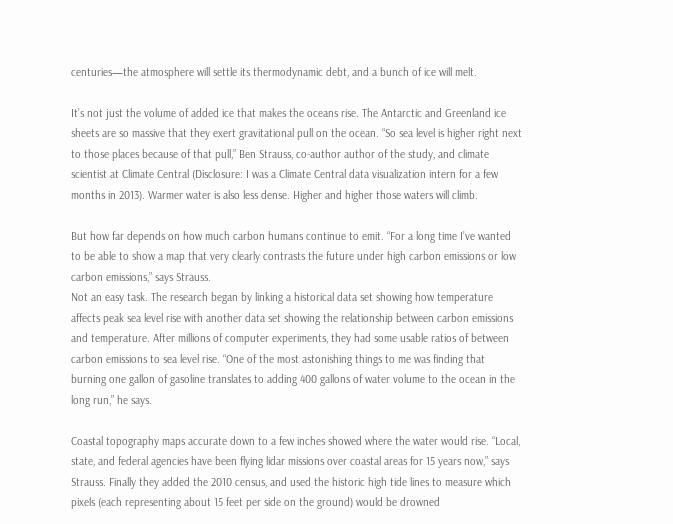centuries—the atmosphere will settle its thermodynamic debt, and a bunch of ice will melt.

It’s not just the volume of added ice that makes the oceans rise. The Antarctic and Greenland ice sheets are so massive that they exert gravitational pull on the ocean. “So sea level is higher right next to those places because of that pull,” Ben Strauss, co-author author of the study, and climate scientist at Climate Central (Disclosure: I was a Climate Central data visualization intern for a few months in 2013). Warmer water is also less dense. Higher and higher those waters will climb.

But how far depends on how much carbon humans continue to emit. “For a long time I’ve wanted to be able to show a map that very clearly contrasts the future under high carbon emissions or low carbon emissions,” says Strauss.
Not an easy task. The research began by linking a historical data set showing how temperature affects peak sea level rise with another data set showing the relationship between carbon emissions and temperature. After millions of computer experiments, they had some usable ratios of between carbon emissions to sea level rise. “One of the most astonishing things to me was finding that burning one gallon of gasoline translates to adding 400 gallons of water volume to the ocean in the long run,” he says.

Coastal topography maps accurate down to a few inches showed where the water would rise. “Local, state, and federal agencies have been flying lidar missions over coastal areas for 15 years now,” says Strauss. Finally they added the 2010 census, and used the historic high tide lines to measure which pixels (each representing about 15 feet per side on the ground) would be drowned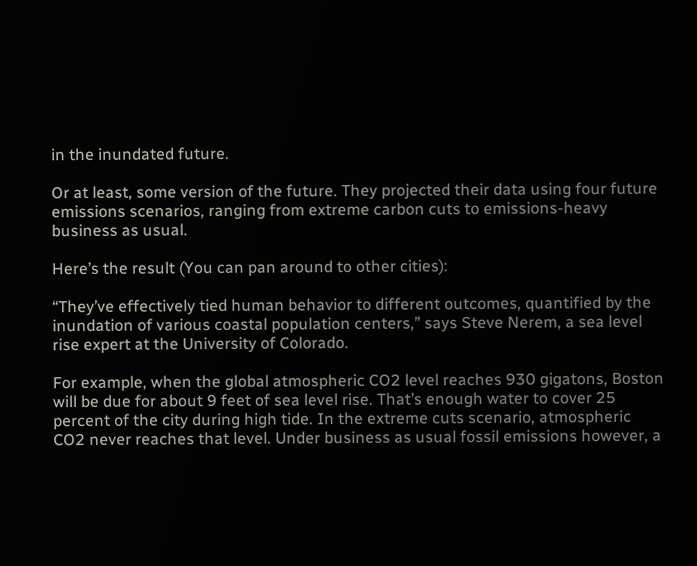in the inundated future.

Or at least, some version of the future. They projected their data using four future emissions scenarios, ranging from extreme carbon cuts to emissions-heavy business as usual.

Here’s the result (You can pan around to other cities):

“They’ve effectively tied human behavior to different outcomes, quantified by the inundation of various coastal population centers,” says Steve Nerem, a sea level rise expert at the University of Colorado.

For example, when the global atmospheric CO2 level reaches 930 gigatons, Boston will be due for about 9 feet of sea level rise. That’s enough water to cover 25 percent of the city during high tide. In the extreme cuts scenario, atmospheric CO2 never reaches that level. Under business as usual fossil emissions however, a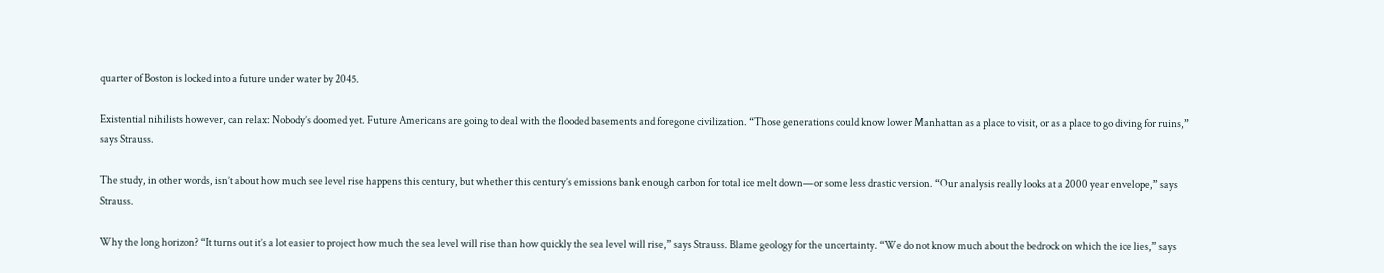quarter of Boston is locked into a future under water by 2045.

Existential nihilists however, can relax: Nobody’s doomed yet. Future Americans are going to deal with the flooded basements and foregone civilization. “Those generations could know lower Manhattan as a place to visit, or as a place to go diving for ruins,” says Strauss.

The study, in other words, isn’t about how much see level rise happens this century, but whether this century’s emissions bank enough carbon for total ice melt down—or some less drastic version. “Our analysis really looks at a 2000 year envelope,” says Strauss.

Why the long horizon? “It turns out it’s a lot easier to project how much the sea level will rise than how quickly the sea level will rise,” says Strauss. Blame geology for the uncertainty. “We do not know much about the bedrock on which the ice lies,” says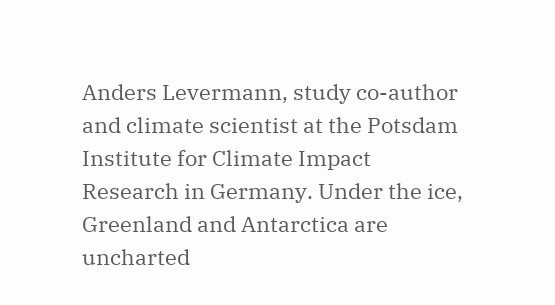Anders Levermann, study co-author and climate scientist at the Potsdam Institute for Climate Impact Research in Germany. Under the ice, Greenland and Antarctica are uncharted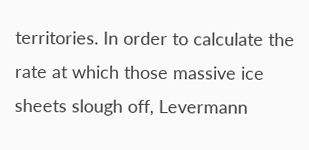territories. In order to calculate the rate at which those massive ice sheets slough off, Levermann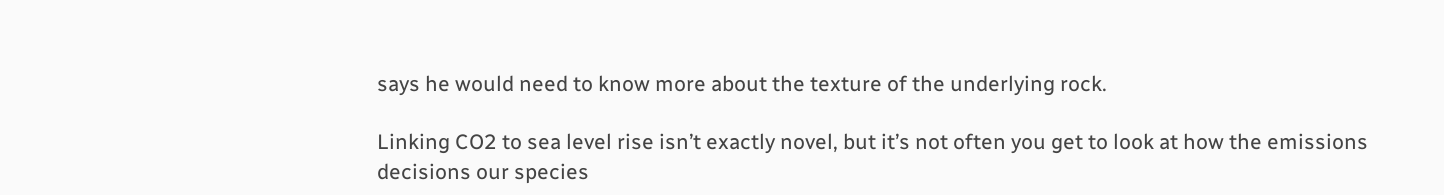says he would need to know more about the texture of the underlying rock.

Linking CO2 to sea level rise isn’t exactly novel, but it’s not often you get to look at how the emissions decisions our species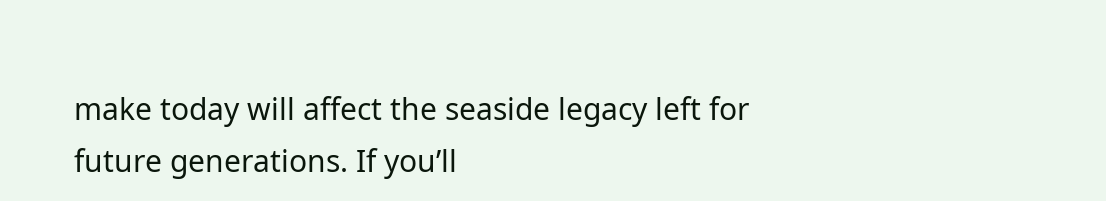make today will affect the seaside legacy left for future generations. If you’ll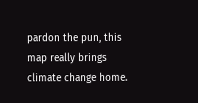pardon the pun, this map really brings climate change home.